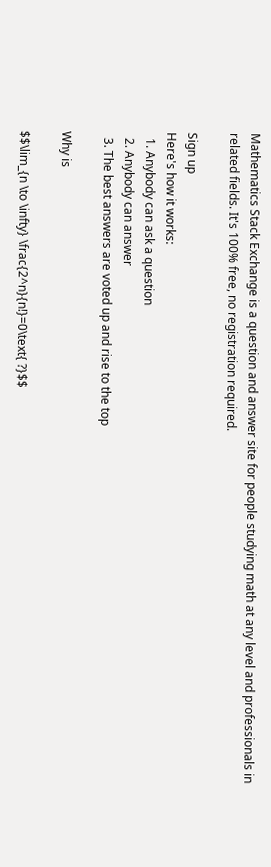Mathematics Stack Exchange is a question and answer site for people studying math at any level and professionals in related fields. It's 100% free, no registration required.

Sign up
Here's how it works:
  1. Anybody can ask a question
  2. Anybody can answer
  3. The best answers are voted up and rise to the top

Why is

$$\lim_{n \to \infty} \frac{2^n}{n!}=0\text{ ?}$$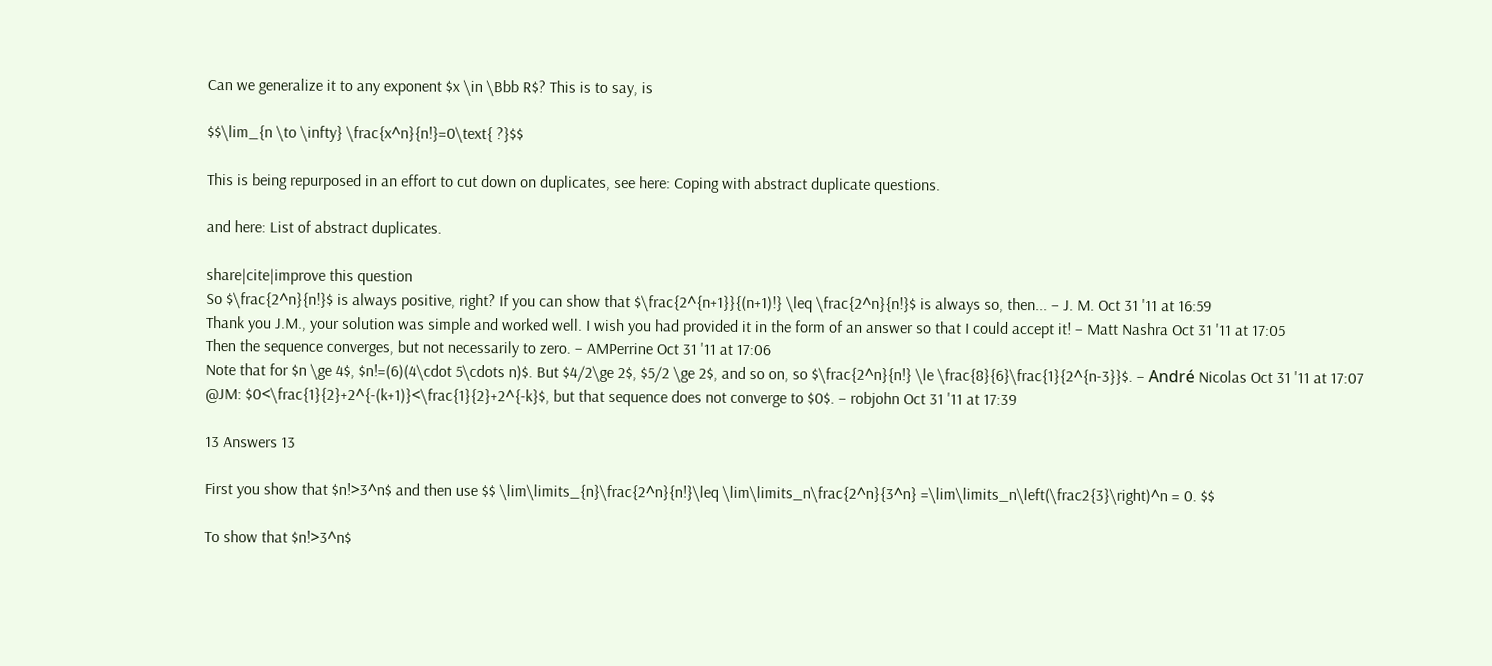Can we generalize it to any exponent $x \in \Bbb R$? This is to say, is

$$\lim_{n \to \infty} \frac{x^n}{n!}=0\text{ ?}$$

This is being repurposed in an effort to cut down on duplicates, see here: Coping with abstract duplicate questions.

and here: List of abstract duplicates.

share|cite|improve this question
So $\frac{2^n}{n!}$ is always positive, right? If you can show that $\frac{2^{n+1}}{(n+1)!} \leq \frac{2^n}{n!}$ is always so, then... – J. M. Oct 31 '11 at 16:59
Thank you J.M., your solution was simple and worked well. I wish you had provided it in the form of an answer so that I could accept it! – Matt Nashra Oct 31 '11 at 17:05
Then the sequence converges, but not necessarily to zero. – AMPerrine Oct 31 '11 at 17:06
Note that for $n \ge 4$, $n!=(6)(4\cdot 5\cdots n)$. But $4/2\ge 2$, $5/2 \ge 2$, and so on, so $\frac{2^n}{n!} \le \frac{8}{6}\frac{1}{2^{n-3}}$. – André Nicolas Oct 31 '11 at 17:07
@JM: $0<\frac{1}{2}+2^{-(k+1)}<\frac{1}{2}+2^{-k}$, but that sequence does not converge to $0$. – robjohn Oct 31 '11 at 17:39

13 Answers 13

First you show that $n!>3^n$ and then use $$ \lim\limits_{n}\frac{2^n}{n!}\leq \lim\limits_n\frac{2^n}{3^n} =\lim\limits_n\left(\frac2{3}\right)^n = 0. $$

To show that $n!>3^n$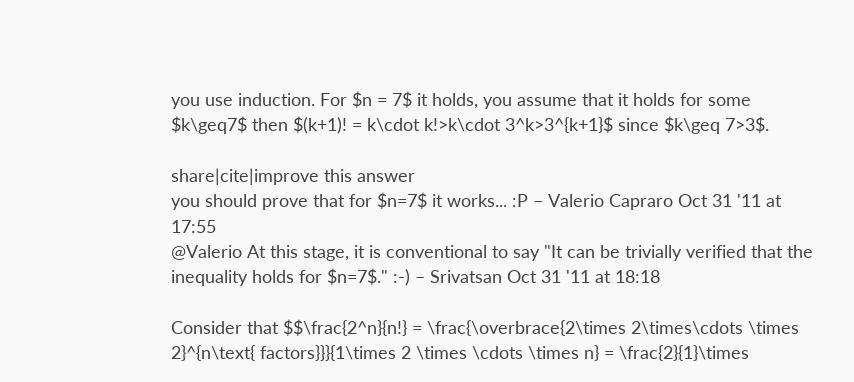you use induction. For $n = 7$ it holds, you assume that it holds for some $k\geq7$ then $(k+1)! = k\cdot k!>k\cdot 3^k>3^{k+1}$ since $k\geq 7>3$.

share|cite|improve this answer
you should prove that for $n=7$ it works... :P – Valerio Capraro Oct 31 '11 at 17:55
@Valerio At this stage, it is conventional to say "It can be trivially verified that the inequality holds for $n=7$." :-) – Srivatsan Oct 31 '11 at 18:18

Consider that $$\frac{2^n}{n!} = \frac{\overbrace{2\times 2\times\cdots \times 2}^{n\text{ factors}}}{1\times 2 \times \cdots \times n} = \frac{2}{1}\times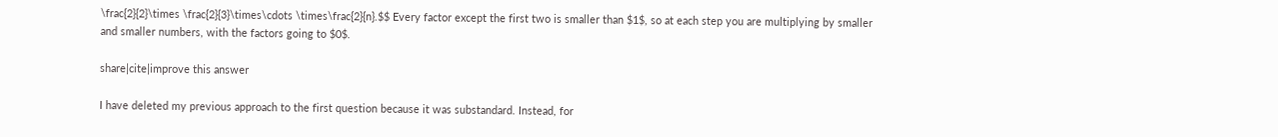\frac{2}{2}\times \frac{2}{3}\times\cdots \times\frac{2}{n}.$$ Every factor except the first two is smaller than $1$, so at each step you are multiplying by smaller and smaller numbers, with the factors going to $0$.

share|cite|improve this answer

I have deleted my previous approach to the first question because it was substandard. Instead, for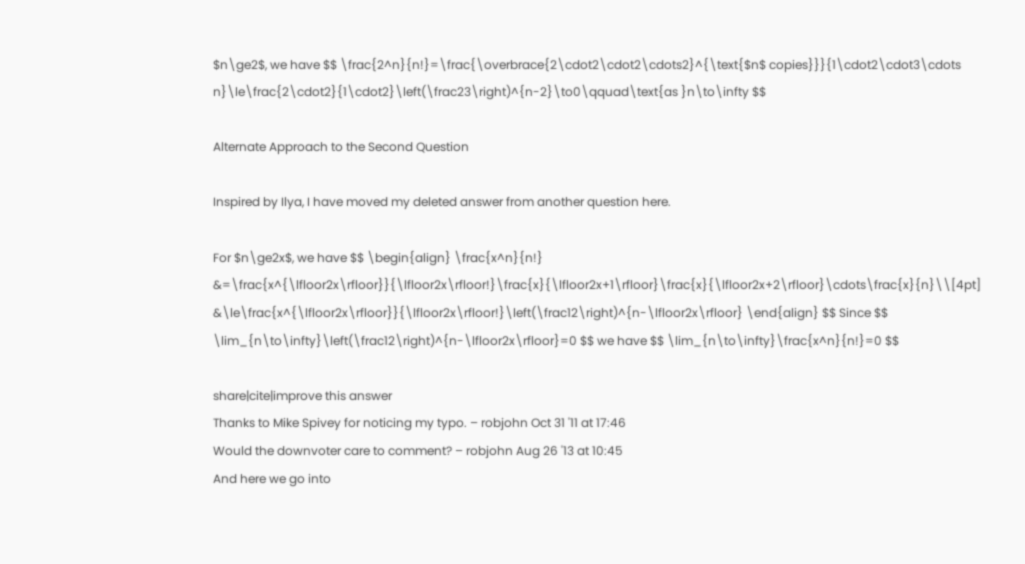$n\ge2$, we have $$ \frac{2^n}{n!}=\frac{\overbrace{2\cdot2\cdot2\cdots2}^{\text{$n$ copies}}}{1\cdot2\cdot3\cdots n}\le\frac{2\cdot2}{1\cdot2}\left(\frac23\right)^{n-2}\to0\qquad\text{as }n\to\infty $$

Alternate Approach to the Second Question

Inspired by Ilya, I have moved my deleted answer from another question here.

For $n\ge2x$, we have $$ \begin{align} \frac{x^n}{n!} &=\frac{x^{\lfloor2x\rfloor}}{\lfloor2x\rfloor!}\frac{x}{\lfloor2x+1\rfloor}\frac{x}{\lfloor2x+2\rfloor}\cdots\frac{x}{n}\\[4pt] &\le\frac{x^{\lfloor2x\rfloor}}{\lfloor2x\rfloor!}\left(\frac12\right)^{n-\lfloor2x\rfloor} \end{align} $$ Since $$ \lim_{n\to\infty}\left(\frac12\right)^{n-\lfloor2x\rfloor}=0 $$ we have $$ \lim_{n\to\infty}\frac{x^n}{n!}=0 $$

share|cite|improve this answer
Thanks to Mike Spivey for noticing my typo. – robjohn Oct 31 '11 at 17:46
Would the downvoter care to comment? – robjohn Aug 26 '13 at 10:45
And here we go into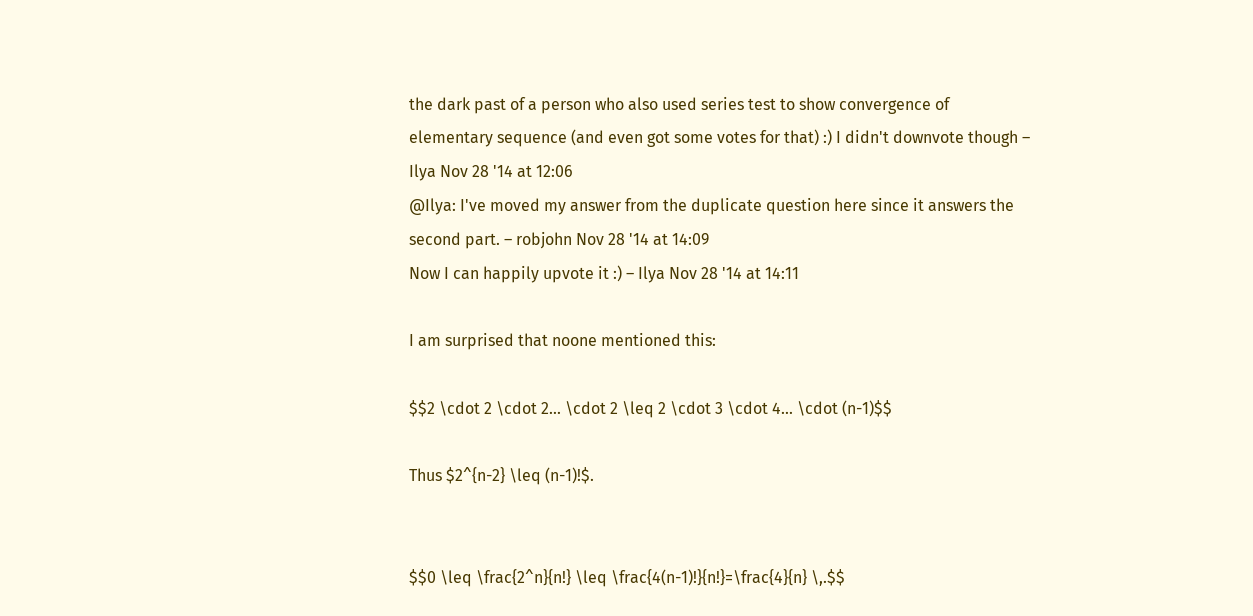the dark past of a person who also used series test to show convergence of elementary sequence (and even got some votes for that) :) I didn't downvote though – Ilya Nov 28 '14 at 12:06
@Ilya: I've moved my answer from the duplicate question here since it answers the second part. – robjohn Nov 28 '14 at 14:09
Now I can happily upvote it :) – Ilya Nov 28 '14 at 14:11

I am surprised that noone mentioned this:

$$2 \cdot 2 \cdot 2... \cdot 2 \leq 2 \cdot 3 \cdot 4... \cdot (n-1)$$

Thus $2^{n-2} \leq (n-1)!$.


$$0 \leq \frac{2^n}{n!} \leq \frac{4(n-1)!}{n!}=\frac{4}{n} \,.$$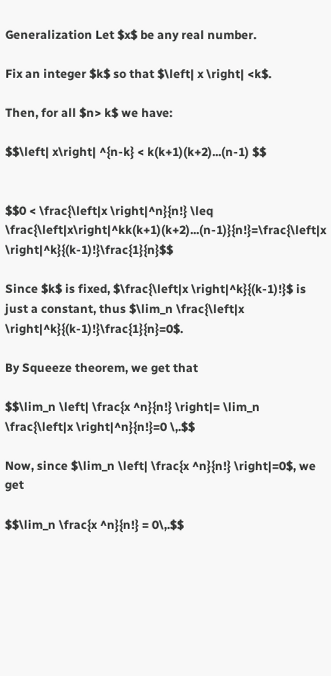Generalization Let $x$ be any real number.

Fix an integer $k$ so that $\left| x \right| <k$.

Then, for all $n> k$ we have:

$$\left| x\right| ^{n-k} < k(k+1)(k+2)...(n-1) $$


$$0 < \frac{\left|x \right|^n}{n!} \leq \frac{\left|x\right|^kk(k+1)(k+2)...(n-1)}{n!}=\frac{\left|x \right|^k}{(k-1)!}\frac{1}{n}$$

Since $k$ is fixed, $\frac{\left|x \right|^k}{(k-1)!}$ is just a constant, thus $\lim_n \frac{\left|x \right|^k}{(k-1)!}\frac{1}{n}=0$.

By Squeeze theorem, we get that

$$\lim_n \left| \frac{x ^n}{n!} \right|= \lim_n \frac{\left|x \right|^n}{n!}=0 \,.$$

Now, since $\lim_n \left| \frac{x ^n}{n!} \right|=0$, we get

$$\lim_n \frac{x ^n}{n!} = 0\,.$$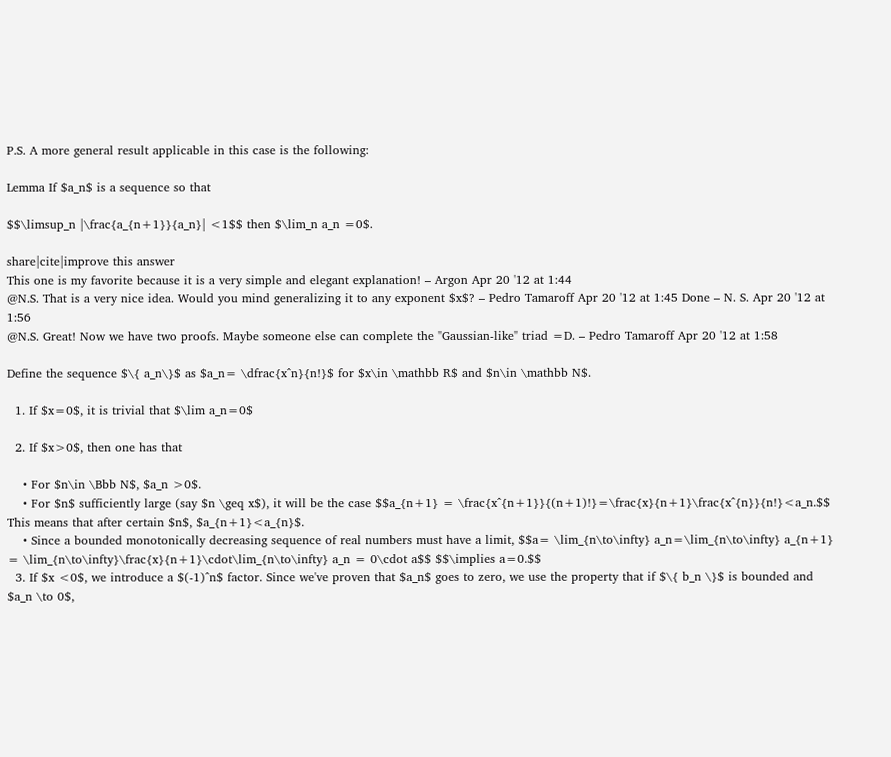P.S. A more general result applicable in this case is the following:

Lemma If $a_n$ is a sequence so that

$$\limsup_n |\frac{a_{n+1}}{a_n}| <1$$ then $\lim_n a_n =0$.

share|cite|improve this answer
This one is my favorite because it is a very simple and elegant explanation! – Argon Apr 20 '12 at 1:44
@N.S. That is a very nice idea. Would you mind generalizing it to any exponent $x$? – Pedro Tamaroff Apr 20 '12 at 1:45 Done – N. S. Apr 20 '12 at 1:56
@N.S. Great! Now we have two proofs. Maybe someone else can complete the "Gaussian-like" triad =D. – Pedro Tamaroff Apr 20 '12 at 1:58

Define the sequence $\{ a_n\}$ as $a_n= \dfrac{x^n}{n!}$ for $x\in \mathbb R$ and $n\in \mathbb N$.

  1. If $x=0$, it is trivial that $\lim a_n=0$

  2. If $x>0$, then one has that

    • For $n\in \Bbb N$, $a_n >0$.
    • For $n$ sufficiently large (say $n \geq x$), it will be the case $$a_{n+1} = \frac{x^{n+1}}{(n+1)!}=\frac{x}{n+1}\frac{x^{n}}{n!}<a_n.$$ This means that after certain $n$, $a_{n+1}<a_{n}$.
    • Since a bounded monotonically decreasing sequence of real numbers must have a limit, $$a= \lim_{n\to\infty} a_n=\lim_{n\to\infty} a_{n+1} = \lim_{n\to\infty}\frac{x}{n+1}\cdot\lim_{n\to\infty} a_n = 0\cdot a$$ $$\implies a=0.$$
  3. If $x <0$, we introduce a $(-1)^n$ factor. Since we've proven that $a_n$ goes to zero, we use the property that if $\{ b_n \}$ is bounded and $a_n \to 0$,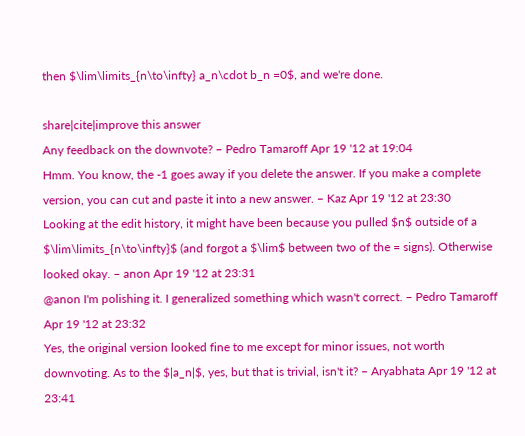then $\lim\limits_{n\to\infty} a_n\cdot b_n =0$, and we're done.

share|cite|improve this answer
Any feedback on the downvote? – Pedro Tamaroff Apr 19 '12 at 19:04
Hmm. You know, the -1 goes away if you delete the answer. If you make a complete version, you can cut and paste it into a new answer. – Kaz Apr 19 '12 at 23:30
Looking at the edit history, it might have been because you pulled $n$ outside of a $\lim\limits_{n\to\infty}$ (and forgot a $\lim$ between two of the = signs). Otherwise looked okay. – anon Apr 19 '12 at 23:31
@anon I'm polishing it. I generalized something which wasn't correct. – Pedro Tamaroff Apr 19 '12 at 23:32
Yes, the original version looked fine to me except for minor issues, not worth downvoting. As to the $|a_n|$, yes, but that is trivial, isn't it? – Aryabhata Apr 19 '12 at 23:41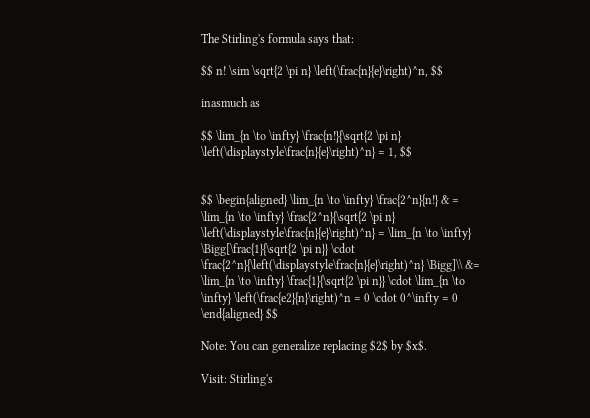The Stirling's formula says that:

$$ n! \sim \sqrt{2 \pi n} \left(\frac{n}{e}\right)^n, $$

inasmuch as

$$ \lim_{n \to \infty} \frac{n!}{\sqrt{2 \pi n} \left(\displaystyle\frac{n}{e}\right)^n} = 1, $$


$$ \begin{aligned} \lim_{n \to \infty} \frac{2^n}{n!} & = \lim_{n \to \infty} \frac{2^n}{\sqrt{2 \pi n} \left(\displaystyle\frac{n}{e}\right)^n} = \lim_{n \to \infty} \Bigg[\frac{1}{\sqrt{2 \pi n}} \cdot \frac{2^n}{\left(\displaystyle\frac{n}{e}\right)^n} \Bigg]\\ &= \lim_{n \to \infty} \frac{1}{\sqrt{2 \pi n}} \cdot \lim_{n \to \infty} \left(\frac{e2}{n}\right)^n = 0 \cdot 0^\infty = 0 \end{aligned} $$

Note: You can generalize replacing $2$ by $x$.

Visit: Stirling's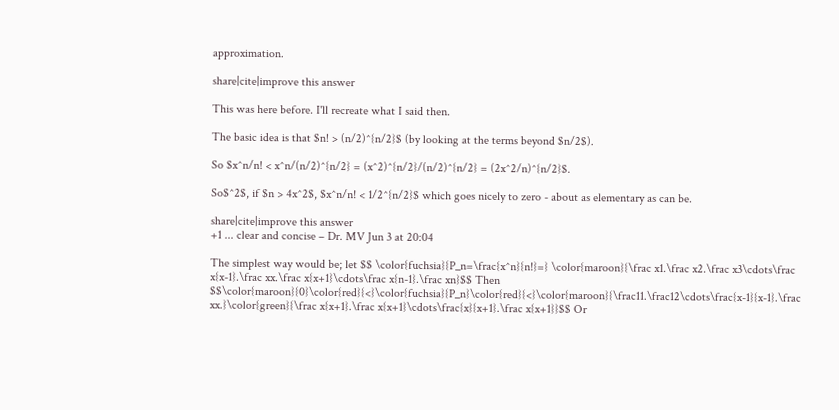approximation.

share|cite|improve this answer

This was here before. I'll recreate what I said then.

The basic idea is that $n! > (n/2)^{n/2}$ (by looking at the terms beyond $n/2$).

So $x^n/n! < x^n/(n/2)^{n/2} = (x^2)^{n/2}/(n/2)^{n/2} = (2x^2/n)^{n/2}$.

So$^2$, if $n > 4x^2$, $x^n/n! < 1/2^{n/2}$ which goes nicely to zero - about as elementary as can be.

share|cite|improve this answer
+1 ... clear and concise – Dr. MV Jun 3 at 20:04

The simplest way would be; let $$ \color{fuchsia}{P_n=\frac{x^n}{n!}=} \color{maroon}{\frac x1.\frac x2.\frac x3\cdots\frac x{x-1}.\frac xx.\frac x{x+1}\cdots\frac x{n-1}.\frac xn}$$ Then $$\color{maroon}{0}\color{red}{<}\color{fuchsia}{P_n}\color{red}{<}\color{maroon}{\frac11.\frac12\cdots\frac{x-1}{x-1}.\frac xx.}\color{green}{\frac x{x+1}.\frac x{x+1}\cdots\frac{x}{x+1}.\frac x{x+1}}$$ Or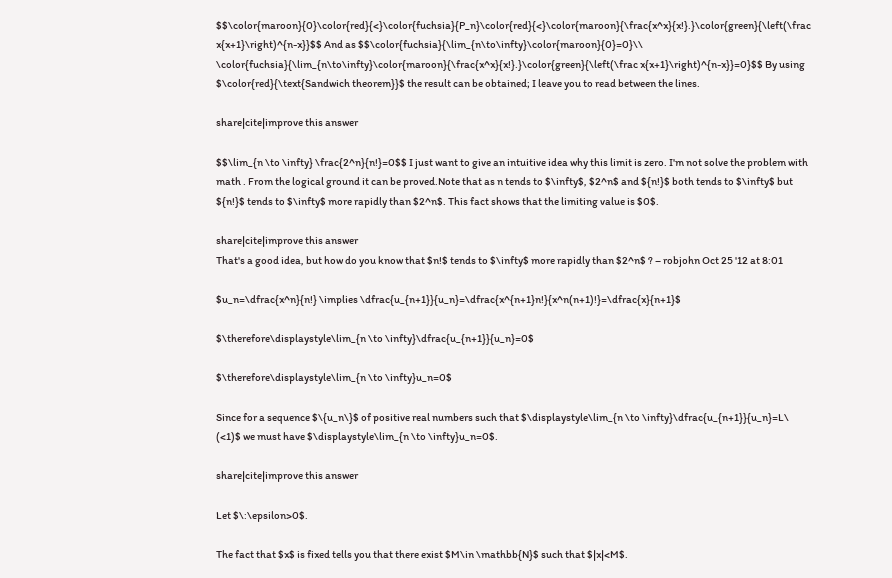$$\color{maroon}{0}\color{red}{<}\color{fuchsia}{P_n}\color{red}{<}\color{maroon}{\frac{x^x}{x!}.}\color{green}{\left(\frac x{x+1}\right)^{n-x}}$$ And as $$\color{fuchsia}{\lim_{n\to\infty}\color{maroon}{0}=0}\\ \color{fuchsia}{\lim_{n\to\infty}\color{maroon}{\frac{x^x}{x!}.}\color{green}{\left(\frac x{x+1}\right)^{n-x}}=0}$$ By using $\color{red}{\text{Sandwich theorem}}$ the result can be obtained; I leave you to read between the lines.

share|cite|improve this answer

$$\lim_{n \to \infty} \frac{2^n}{n!}=0$$ I just want to give an intuitive idea why this limit is zero. I'm not solve the problem with math . From the logical ground it can be proved.Note that as n tends to $\infty$, $2^n$ and ${n!}$ both tends to $\infty$ but ${n!}$ tends to $\infty$ more rapidly than $2^n$. This fact shows that the limiting value is $0$.

share|cite|improve this answer
That's a good idea, but how do you know that $n!$ tends to $\infty$ more rapidly than $2^n$ ? – robjohn Oct 25 '12 at 8:01

$u_n=\dfrac{x^n}{n!} \implies \dfrac{u_{n+1}}{u_n}=\dfrac{x^{n+1}n!}{x^n(n+1)!}=\dfrac{x}{n+1}$

$\therefore\displaystyle\lim_{n \to \infty}\dfrac{u_{n+1}}{u_n}=0$

$\therefore\displaystyle\lim_{n \to \infty}u_n=0$

Since for a sequence $\{u_n\}$ of positive real numbers such that $\displaystyle\lim_{n \to \infty}\dfrac{u_{n+1}}{u_n}=L\ (<1)$ we must have $\displaystyle\lim_{n \to \infty}u_n=0$.

share|cite|improve this answer

Let $\:\epsilon>0$.

The fact that $x$ is fixed tells you that there exist $M\in \mathbb{N}$ such that $|x|<M$.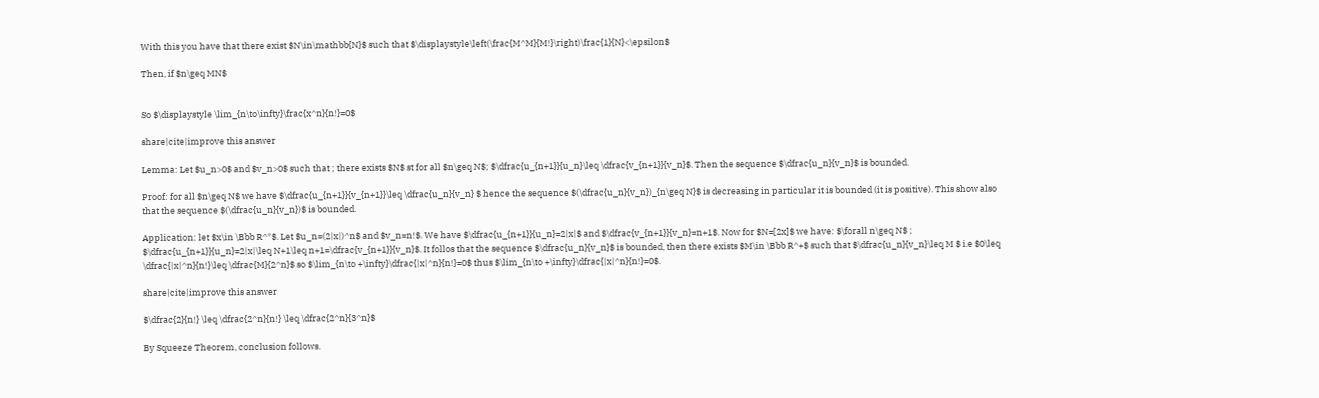With this you have that there exist $N\in\mathbb{N}$ such that $\displaystyle\left(\frac{M^M}{M!}\right)\frac{1}{N}<\epsilon$

Then, if $n\geq MN$


So $\displaystyle \lim_{n\to\infty}\frac{x^n}{n!}=0$

share|cite|improve this answer

Lemma: Let $u_n>0$ and $v_n>0$ such that ; there exists $N$ st for all $n\geq N$; $\dfrac{u_{n+1}}{u_n}\leq \dfrac{v_{n+1}}{v_n}$. Then the sequence $\dfrac{u_n}{v_n}$ is bounded.

Proof: for all $n\geq N$ we have $\dfrac{u_{n+1}}{v_{n+1}}\leq \dfrac{u_n}{v_n} $ hence the sequence $(\dfrac{u_n}{v_n})_{n\geq N}$ is decreasing in particular it is bounded (it is positive). This show also that the sequence $(\dfrac{u_n}{v_n})$ is bounded.

Application: let $x\in \Bbb R^*$. Let $u_n=(2|x|)^n$ and $v_n=n!$. We have $\dfrac{u_{n+1}}{u_n}=2|x|$ and $\dfrac{v_{n+1}}{v_n}=n+1$. Now for $N=[2x]$ we have: $\forall n\geq N$ ; $\dfrac{u_{n+1}}{u_n}=2|x|\leq N+1\leq n+1=\dfrac{v_{n+1}}{v_n}$. It follos that the sequence $\dfrac{u_n}{v_n}$ is bounded, then there exists $M\in \Bbb R^+$ such that $\dfrac{u_n}{v_n}\leq M $ i.e $0\leq \dfrac{|x|^n}{n!}\leq \dfrac{M}{2^n}$ so $\lim_{n\to +\infty}\dfrac{|x|^n}{n!}=0$ thus $\lim_{n\to +\infty}\dfrac{|x|^n}{n!}=0$.

share|cite|improve this answer

$\dfrac{2}{n!} \leq \dfrac{2^n}{n!} \leq \dfrac{2^n}{3^n}$

By Squeeze Theorem, conclusion follows.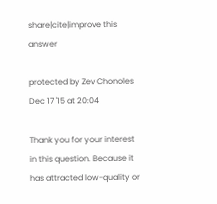share|cite|improve this answer

protected by Zev Chonoles Dec 17 '15 at 20:04

Thank you for your interest in this question. Because it has attracted low-quality or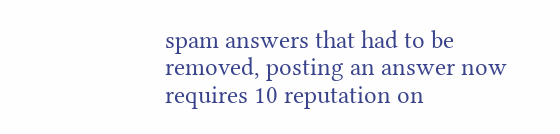spam answers that had to be removed, posting an answer now requires 10 reputation on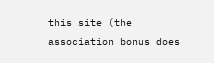this site (the association bonus does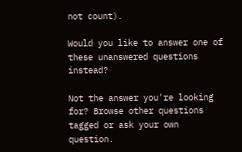not count).

Would you like to answer one of these unanswered questions instead?

Not the answer you're looking for? Browse other questions tagged or ask your own question.